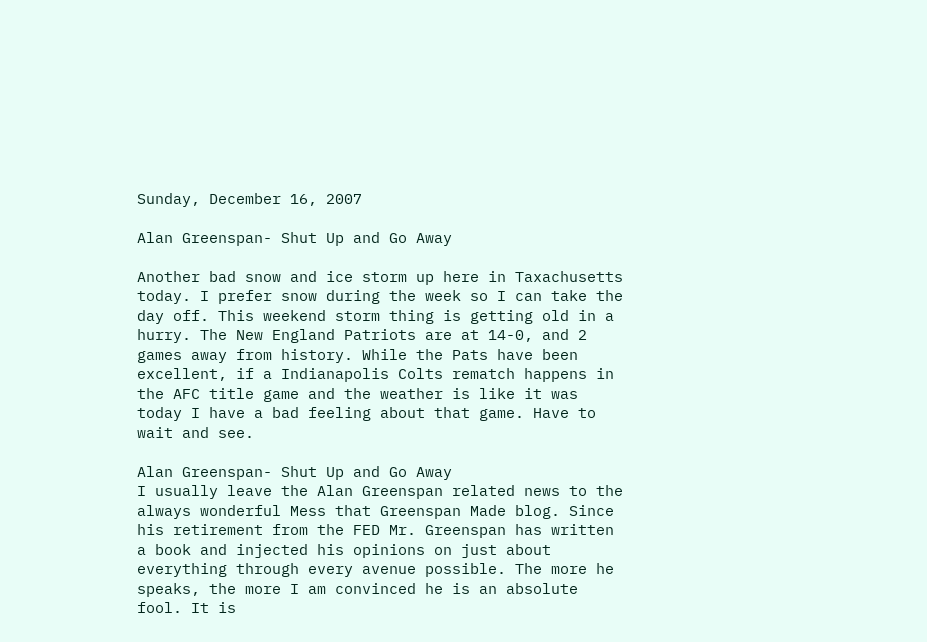Sunday, December 16, 2007

Alan Greenspan- Shut Up and Go Away

Another bad snow and ice storm up here in Taxachusetts today. I prefer snow during the week so I can take the day off. This weekend storm thing is getting old in a hurry. The New England Patriots are at 14-0, and 2 games away from history. While the Pats have been excellent, if a Indianapolis Colts rematch happens in the AFC title game and the weather is like it was today I have a bad feeling about that game. Have to wait and see.

Alan Greenspan- Shut Up and Go Away
I usually leave the Alan Greenspan related news to the always wonderful Mess that Greenspan Made blog. Since his retirement from the FED Mr. Greenspan has written a book and injected his opinions on just about everything through every avenue possible. The more he speaks, the more I am convinced he is an absolute fool. It is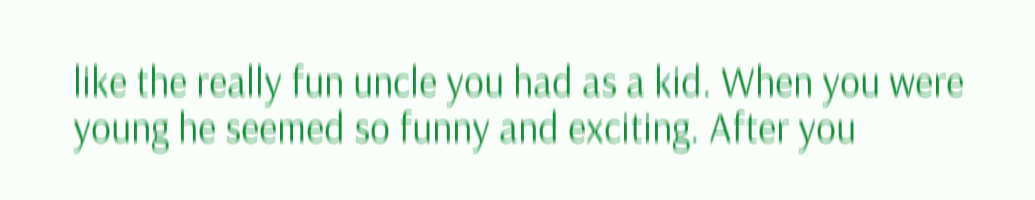like the really fun uncle you had as a kid. When you were young he seemed so funny and exciting. After you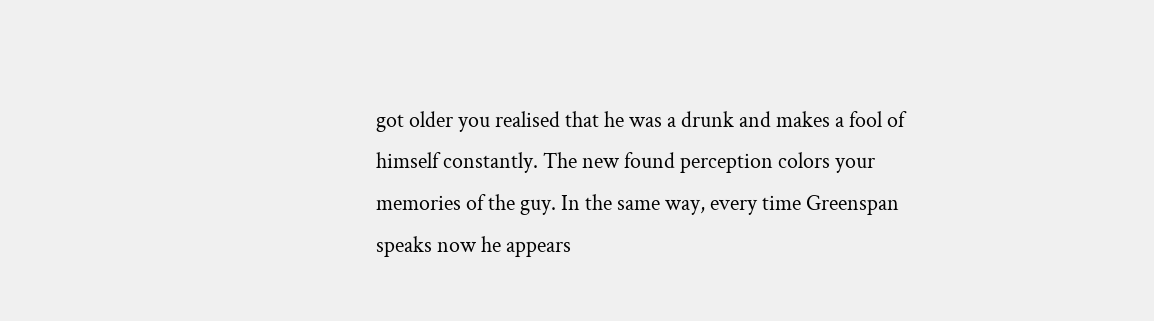got older you realised that he was a drunk and makes a fool of himself constantly. The new found perception colors your memories of the guy. In the same way, every time Greenspan speaks now he appears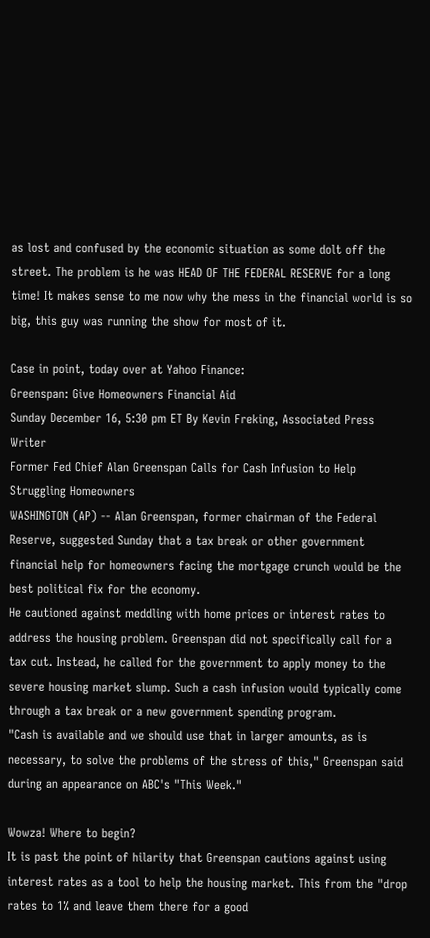as lost and confused by the economic situation as some dolt off the street. The problem is he was HEAD OF THE FEDERAL RESERVE for a long time! It makes sense to me now why the mess in the financial world is so big, this guy was running the show for most of it.

Case in point, today over at Yahoo Finance:
Greenspan: Give Homeowners Financial Aid
Sunday December 16, 5:30 pm ET By Kevin Freking, Associated Press Writer
Former Fed Chief Alan Greenspan Calls for Cash Infusion to Help Struggling Homeowners
WASHINGTON (AP) -- Alan Greenspan, former chairman of the Federal Reserve, suggested Sunday that a tax break or other government financial help for homeowners facing the mortgage crunch would be the best political fix for the economy.
He cautioned against meddling with home prices or interest rates to address the housing problem. Greenspan did not specifically call for a tax cut. Instead, he called for the government to apply money to the severe housing market slump. Such a cash infusion would typically come through a tax break or a new government spending program.
"Cash is available and we should use that in larger amounts, as is necessary, to solve the problems of the stress of this," Greenspan said during an appearance on ABC's "This Week."

Wowza! Where to begin?
It is past the point of hilarity that Greenspan cautions against using interest rates as a tool to help the housing market. This from the "drop rates to 1% and leave them there for a good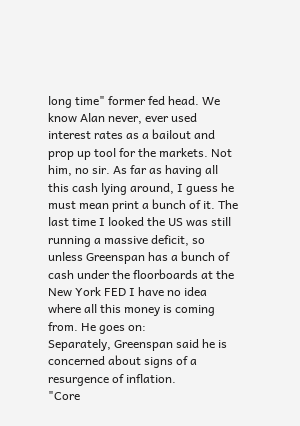long time" former fed head. We know Alan never, ever used interest rates as a bailout and prop up tool for the markets. Not him, no sir. As far as having all this cash lying around, I guess he must mean print a bunch of it. The last time I looked the US was still running a massive deficit, so unless Greenspan has a bunch of cash under the floorboards at the New York FED I have no idea where all this money is coming from. He goes on:
Separately, Greenspan said he is concerned about signs of a resurgence of inflation.
"Core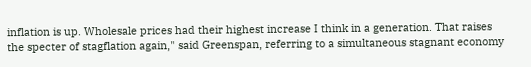inflation is up. Wholesale prices had their highest increase I think in a generation. That raises the specter of stagflation again," said Greenspan, referring to a simultaneous stagnant economy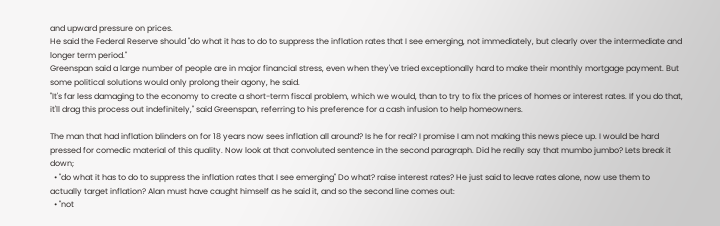and upward pressure on prices.
He said the Federal Reserve should "do what it has to do to suppress the inflation rates that I see emerging, not immediately, but clearly over the intermediate and longer term period."
Greenspan said a large number of people are in major financial stress, even when they've tried exceptionally hard to make their monthly mortgage payment. But some political solutions would only prolong their agony, he said.
"It's far less damaging to the economy to create a short-term fiscal problem, which we would, than to try to fix the prices of homes or interest rates. If you do that, it'll drag this process out indefinitely," said Greenspan, referring to his preference for a cash infusion to help homeowners.

The man that had inflation blinders on for 18 years now sees inflation all around? Is he for real? I promise I am not making this news piece up. I would be hard pressed for comedic material of this quality. Now look at that convoluted sentence in the second paragraph. Did he really say that mumbo jumbo? Lets break it down;
  • "do what it has to do to suppress the inflation rates that I see emerging" Do what? raise interest rates? He just said to leave rates alone, now use them to actually target inflation? Alan must have caught himself as he said it, and so the second line comes out:
  • "not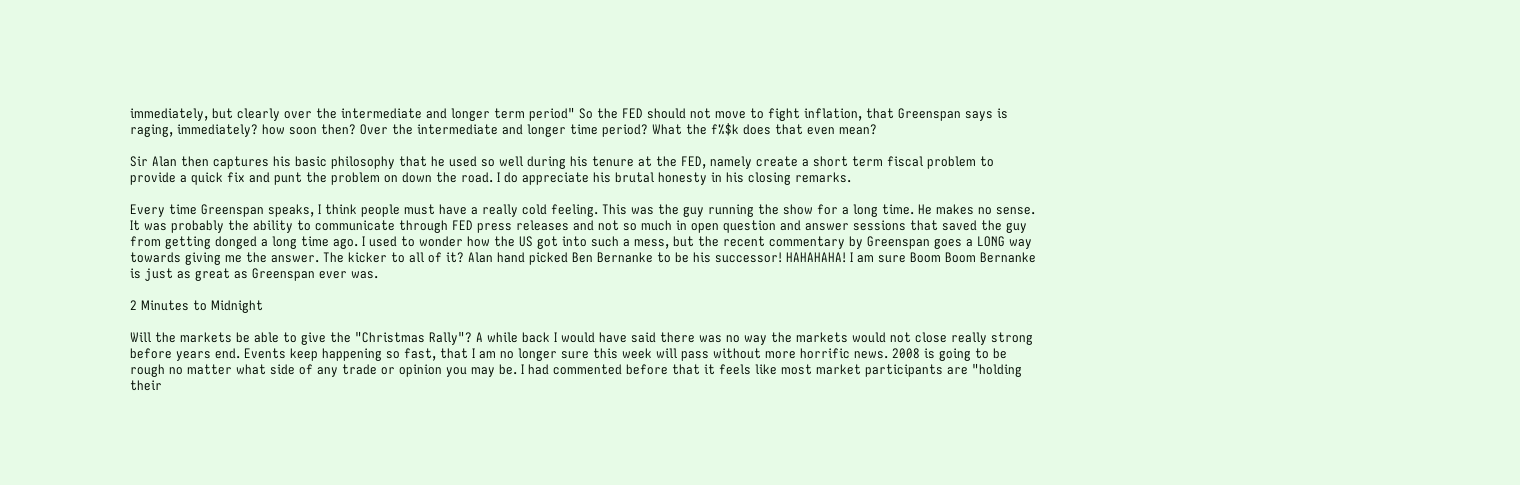immediately, but clearly over the intermediate and longer term period" So the FED should not move to fight inflation, that Greenspan says is raging, immediately? how soon then? Over the intermediate and longer time period? What the f%$k does that even mean?

Sir Alan then captures his basic philosophy that he used so well during his tenure at the FED, namely create a short term fiscal problem to provide a quick fix and punt the problem on down the road. I do appreciate his brutal honesty in his closing remarks.

Every time Greenspan speaks, I think people must have a really cold feeling. This was the guy running the show for a long time. He makes no sense. It was probably the ability to communicate through FED press releases and not so much in open question and answer sessions that saved the guy from getting donged a long time ago. I used to wonder how the US got into such a mess, but the recent commentary by Greenspan goes a LONG way towards giving me the answer. The kicker to all of it? Alan hand picked Ben Bernanke to be his successor! HAHAHAHA! I am sure Boom Boom Bernanke is just as great as Greenspan ever was.

2 Minutes to Midnight

Will the markets be able to give the "Christmas Rally"? A while back I would have said there was no way the markets would not close really strong before years end. Events keep happening so fast, that I am no longer sure this week will pass without more horrific news. 2008 is going to be rough no matter what side of any trade or opinion you may be. I had commented before that it feels like most market participants are "holding their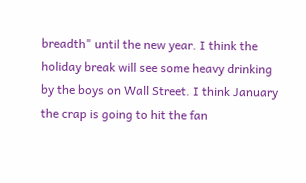breadth" until the new year. I think the holiday break will see some heavy drinking by the boys on Wall Street. I think January the crap is going to hit the fan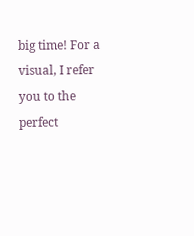big time! For a visual, I refer you to the perfect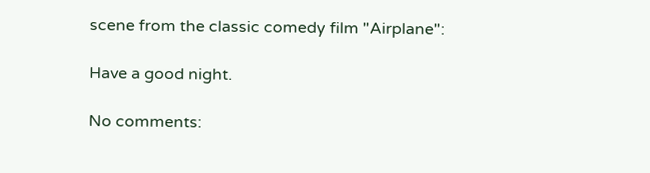scene from the classic comedy film "Airplane":

Have a good night.

No comments: